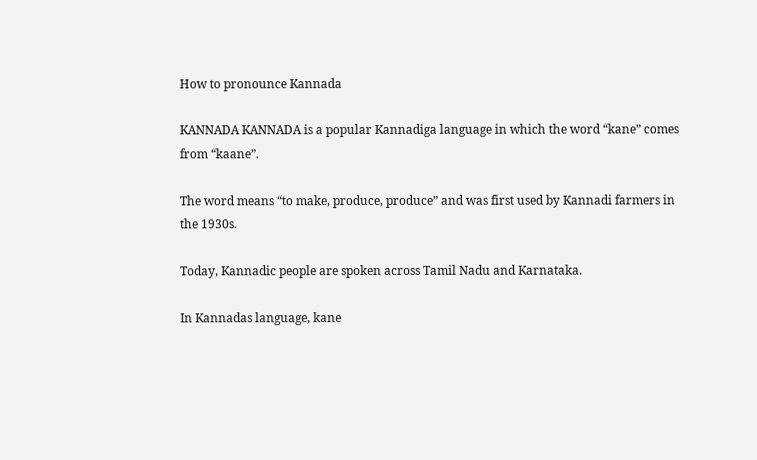How to pronounce Kannada

KANNADA KANNADA is a popular Kannadiga language in which the word “kane” comes from “kaane”.

The word means “to make, produce, produce” and was first used by Kannadi farmers in the 1930s.

Today, Kannadic people are spoken across Tamil Nadu and Karnataka.

In Kannadas language, kane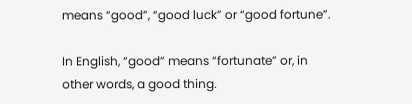means “good”, “good luck” or “good fortune”.

In English, “good” means “fortunate” or, in other words, a good thing.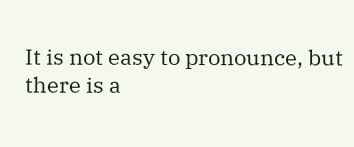It is not easy to pronounce, but there is a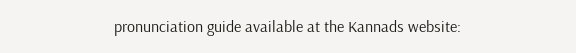pronunciation guide available at the Kannads website: